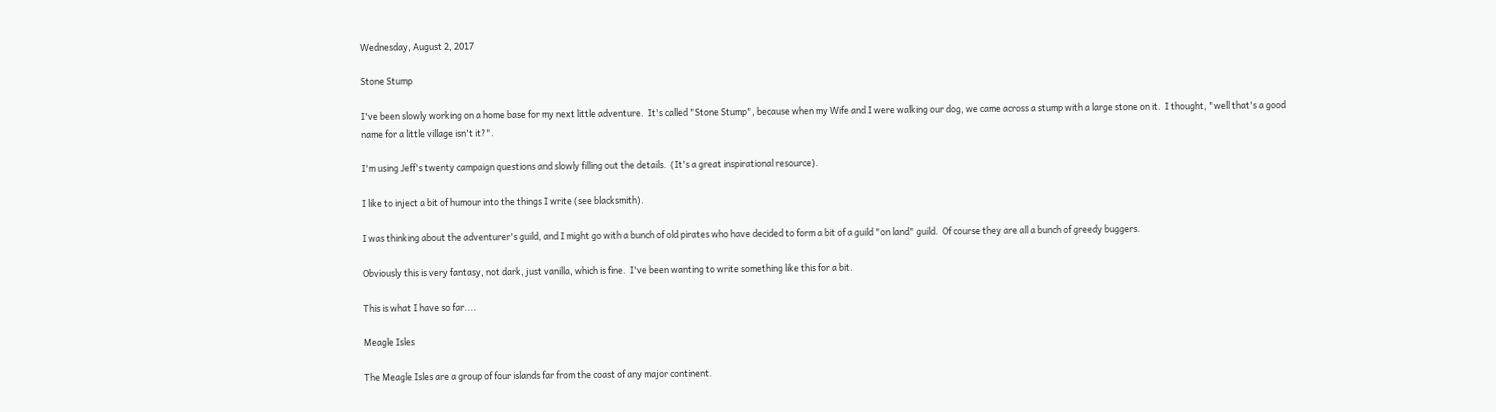Wednesday, August 2, 2017

Stone Stump

I've been slowly working on a home base for my next little adventure.  It's called "Stone Stump", because when my Wife and I were walking our dog, we came across a stump with a large stone on it.  I thought, "well that's a good name for a little village isn't it?".

I'm using Jeff's twenty campaign questions and slowly filling out the details.  (It's a great inspirational resource).

I like to inject a bit of humour into the things I write (see blacksmith).

I was thinking about the adventurer's guild, and I might go with a bunch of old pirates who have decided to form a bit of a guild "on land" guild.  Of course they are all a bunch of greedy buggers.

Obviously this is very fantasy, not dark, just vanilla, which is fine.  I've been wanting to write something like this for a bit.

This is what I have so far....

Meagle Isles

The Meagle Isles are a group of four islands far from the coast of any major continent.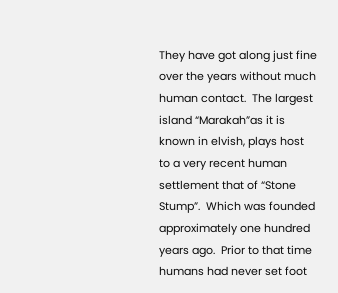They have got along just fine over the years without much human contact.  The largest island “Marakah”as it is known in elvish, plays host to a very recent human settlement that of “Stone Stump”.  Which was founded approximately one hundred years ago.  Prior to that time humans had never set foot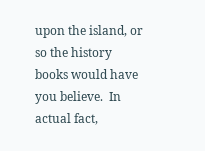upon the island, or so the history books would have you believe.  In actual fact,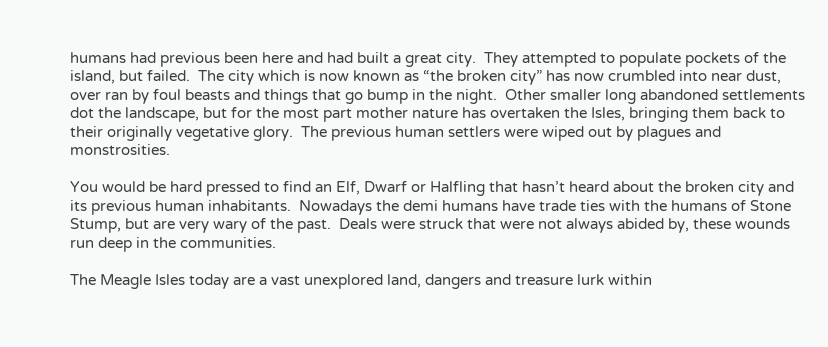humans had previous been here and had built a great city.  They attempted to populate pockets of the island, but failed.  The city which is now known as “the broken city” has now crumbled into near dust, over ran by foul beasts and things that go bump in the night.  Other smaller long abandoned settlements dot the landscape, but for the most part mother nature has overtaken the Isles, bringing them back to their originally vegetative glory.  The previous human settlers were wiped out by plagues and monstrosities.

You would be hard pressed to find an Elf, Dwarf or Halfling that hasn’t heard about the broken city and its previous human inhabitants.  Nowadays the demi humans have trade ties with the humans of Stone Stump, but are very wary of the past.  Deals were struck that were not always abided by, these wounds run deep in the communities.

The Meagle Isles today are a vast unexplored land, dangers and treasure lurk within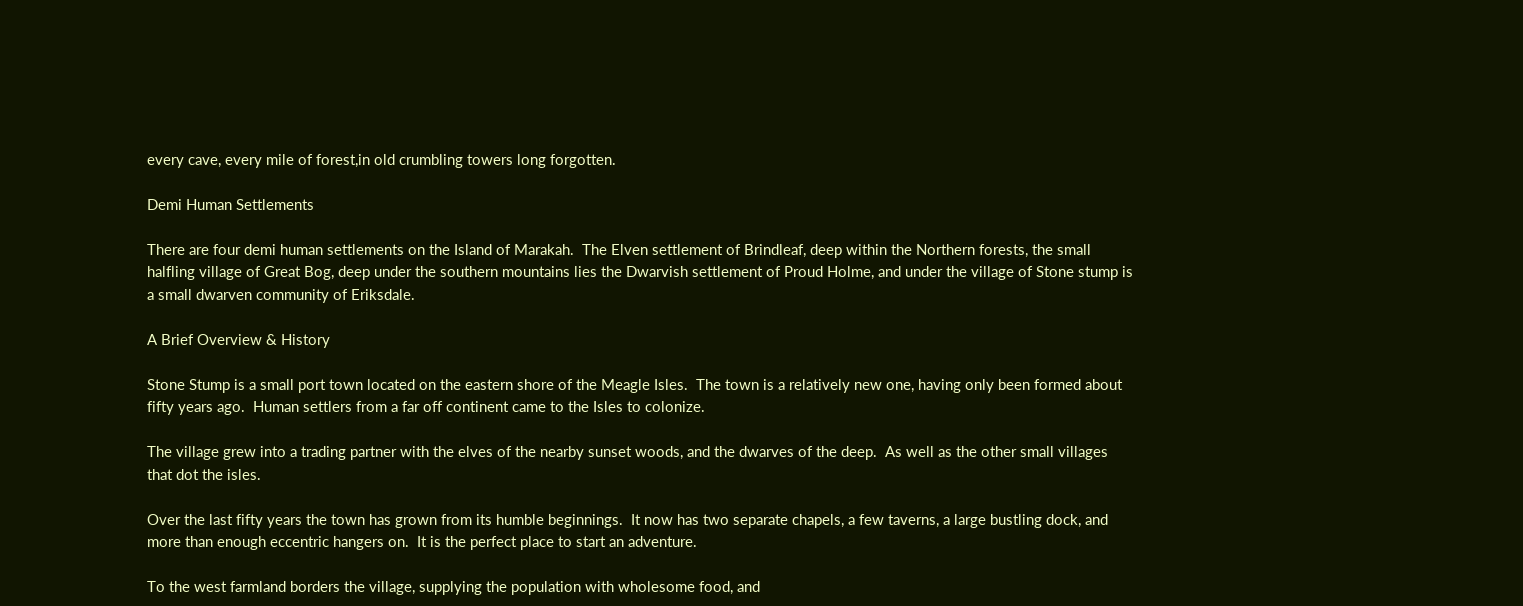every cave, every mile of forest,in old crumbling towers long forgotten.

Demi Human Settlements

There are four demi human settlements on the Island of Marakah.  The Elven settlement of Brindleaf, deep within the Northern forests, the small halfling village of Great Bog, deep under the southern mountains lies the Dwarvish settlement of Proud Holme, and under the village of Stone stump is a small dwarven community of Eriksdale.

A Brief Overview & History

Stone Stump is a small port town located on the eastern shore of the Meagle Isles.  The town is a relatively new one, having only been formed about fifty years ago.  Human settlers from a far off continent came to the Isles to colonize.

The village grew into a trading partner with the elves of the nearby sunset woods, and the dwarves of the deep.  As well as the other small villages that dot the isles.

Over the last fifty years the town has grown from its humble beginnings.  It now has two separate chapels, a few taverns, a large bustling dock, and more than enough eccentric hangers on.  It is the perfect place to start an adventure.

To the west farmland borders the village, supplying the population with wholesome food, and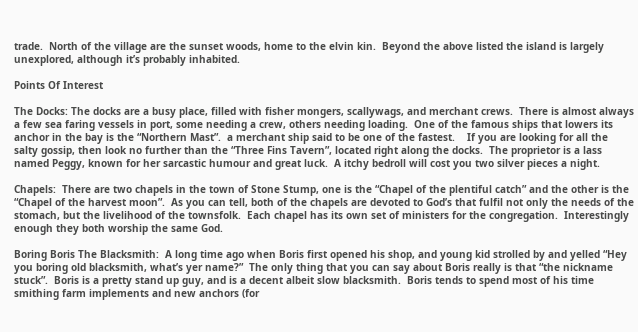trade.  North of the village are the sunset woods, home to the elvin kin.  Beyond the above listed the island is largely unexplored, although it’s probably inhabited.

Points Of Interest

The Docks: The docks are a busy place, filled with fisher mongers, scallywags, and merchant crews.  There is almost always a few sea faring vessels in port, some needing a crew, others needing loading.  One of the famous ships that lowers its anchor in the bay is the “Northern Mast”.  a merchant ship said to be one of the fastest.    If you are looking for all the salty gossip, then look no further than the “Three Fins Tavern”, located right along the docks.  The proprietor is a lass named Peggy, known for her sarcastic humour and great luck.  A itchy bedroll will cost you two silver pieces a night.

Chapels:  There are two chapels in the town of Stone Stump, one is the “Chapel of the plentiful catch” and the other is the “Chapel of the harvest moon”.  As you can tell, both of the chapels are devoted to God’s that fulfil not only the needs of the stomach, but the livelihood of the townsfolk.  Each chapel has its own set of ministers for the congregation.  Interestingly enough they both worship the same God.

Boring Boris The Blacksmith:  A long time ago when Boris first opened his shop, and young kid strolled by and yelled “Hey you boring old blacksmith, what’s yer name?”  The only thing that you can say about Boris really is that “the nickname stuck”.  Boris is a pretty stand up guy, and is a decent albeit slow blacksmith.  Boris tends to spend most of his time smithing farm implements and new anchors (for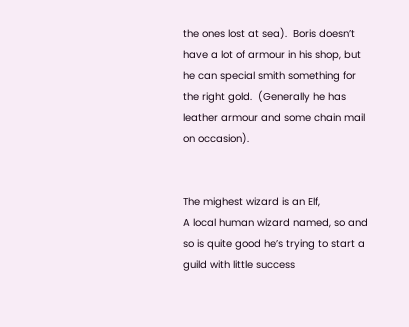the ones lost at sea).  Boris doesn’t have a lot of armour in his shop, but he can special smith something for the right gold.  (Generally he has leather armour and some chain mail on occasion).


The mighest wizard is an Elf,
A local human wizard named, so and so is quite good he’s trying to start a guild with little success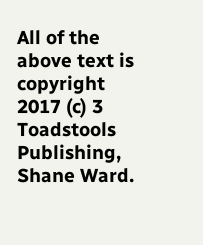All of the above text is copyright 2017 (c) 3 Toadstools Publishing, Shane Ward.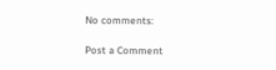No comments:

Post a Comment